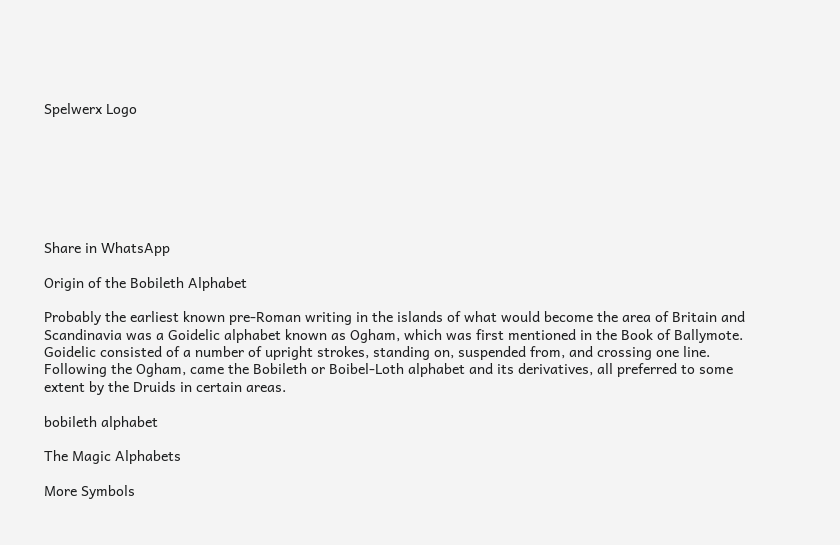Spelwerx Logo







Share in WhatsApp

Origin of the Bobileth Alphabet

Probably the earliest known pre-Roman writing in the islands of what would become the area of Britain and Scandinavia was a Goidelic alphabet known as Ogham, which was first mentioned in the Book of Ballymote. Goidelic consisted of a number of upright strokes, standing on, suspended from, and crossing one line. Following the Ogham, came the Bobileth or Boibel-Loth alphabet and its derivatives, all preferred to some extent by the Druids in certain areas.

bobileth alphabet

The Magic Alphabets

More Symbols